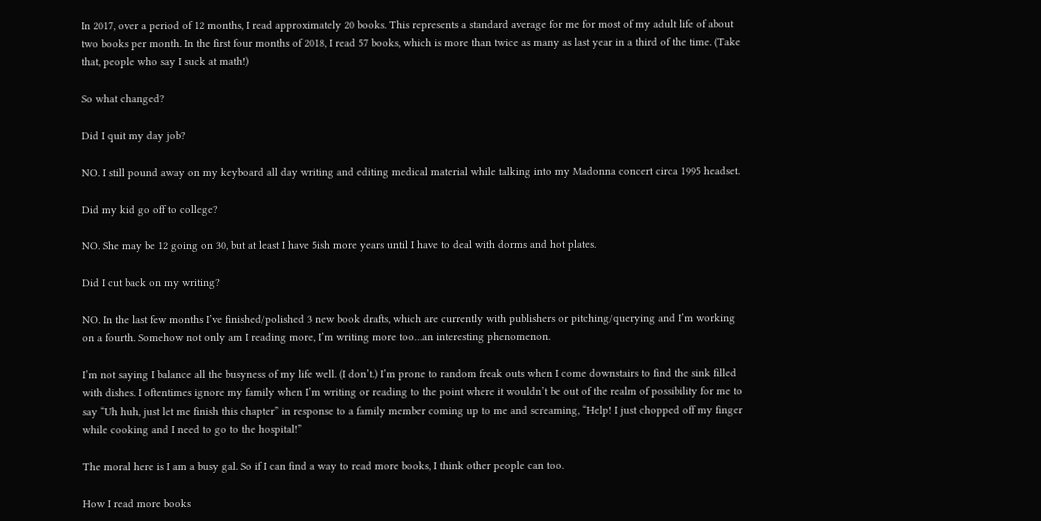In 2017, over a period of 12 months, I read approximately 20 books. This represents a standard average for me for most of my adult life of about two books per month. In the first four months of 2018, I read 57 books, which is more than twice as many as last year in a third of the time. (Take that, people who say I suck at math!)

So what changed?

Did I quit my day job?

NO. I still pound away on my keyboard all day writing and editing medical material while talking into my Madonna concert circa 1995 headset.

Did my kid go off to college?

NO. She may be 12 going on 30, but at least I have 5ish more years until I have to deal with dorms and hot plates.

Did I cut back on my writing?

NO. In the last few months I’ve finished/polished 3 new book drafts, which are currently with publishers or pitching/querying and I’m working on a fourth. Somehow not only am I reading more, I’m writing more too…an interesting phenomenon.

I’m not saying I balance all the busyness of my life well. (I don’t.) I’m prone to random freak outs when I come downstairs to find the sink filled with dishes. I oftentimes ignore my family when I’m writing or reading to the point where it wouldn’t be out of the realm of possibility for me to say “Uh huh, just let me finish this chapter” in response to a family member coming up to me and screaming, “Help! I just chopped off my finger while cooking and I need to go to the hospital!”

The moral here is I am a busy gal. So if I can find a way to read more books, I think other people can too.

How I read more books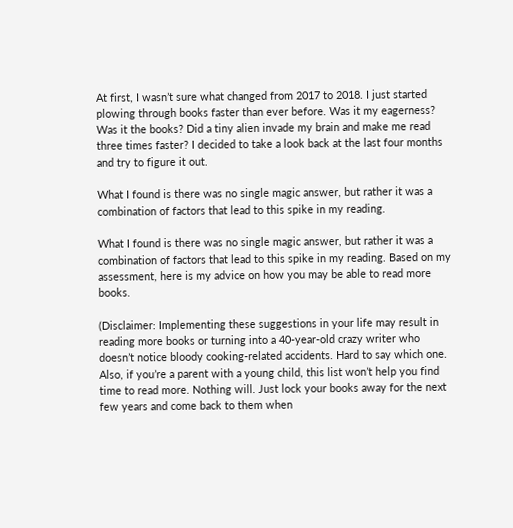At first, I wasn’t sure what changed from 2017 to 2018. I just started plowing through books faster than ever before. Was it my eagerness? Was it the books? Did a tiny alien invade my brain and make me read three times faster? I decided to take a look back at the last four months and try to figure it out.

What I found is there was no single magic answer, but rather it was a combination of factors that lead to this spike in my reading.

What I found is there was no single magic answer, but rather it was a combination of factors that lead to this spike in my reading. Based on my assessment, here is my advice on how you may be able to read more books.

(Disclaimer: Implementing these suggestions in your life may result in reading more books or turning into a 40-year-old crazy writer who doesn’t notice bloody cooking-related accidents. Hard to say which one. Also, if you’re a parent with a young child, this list won’t help you find time to read more. Nothing will. Just lock your books away for the next few years and come back to them when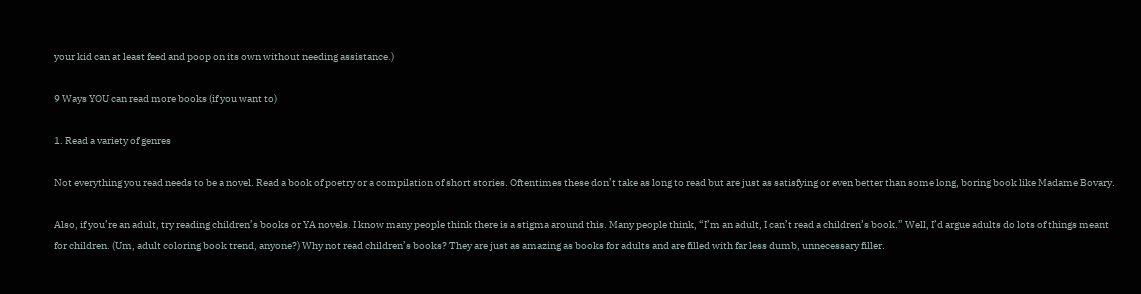your kid can at least feed and poop on its own without needing assistance.)

9 Ways YOU can read more books (if you want to)

1. Read a variety of genres

Not everything you read needs to be a novel. Read a book of poetry or a compilation of short stories. Oftentimes these don’t take as long to read but are just as satisfying or even better than some long, boring book like Madame Bovary.

Also, if you’re an adult, try reading children’s books or YA novels. I know many people think there is a stigma around this. Many people think, “I’m an adult, I can’t read a children’s book.” Well, I’d argue adults do lots of things meant for children. (Um, adult coloring book trend, anyone?) Why not read children’s books? They are just as amazing as books for adults and are filled with far less dumb, unnecessary filler.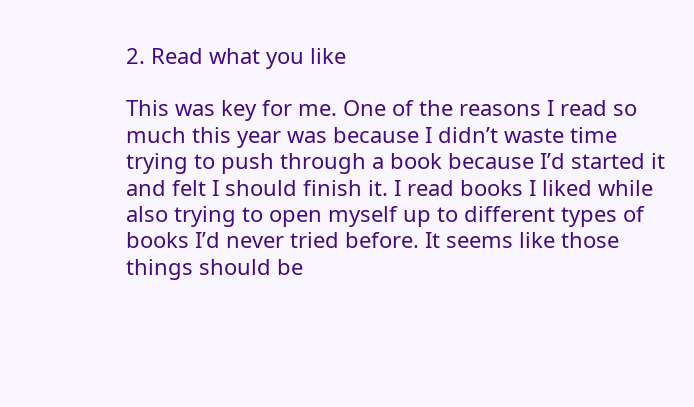2. Read what you like

This was key for me. One of the reasons I read so much this year was because I didn’t waste time trying to push through a book because I’d started it and felt I should finish it. I read books I liked while also trying to open myself up to different types of books I’d never tried before. It seems like those things should be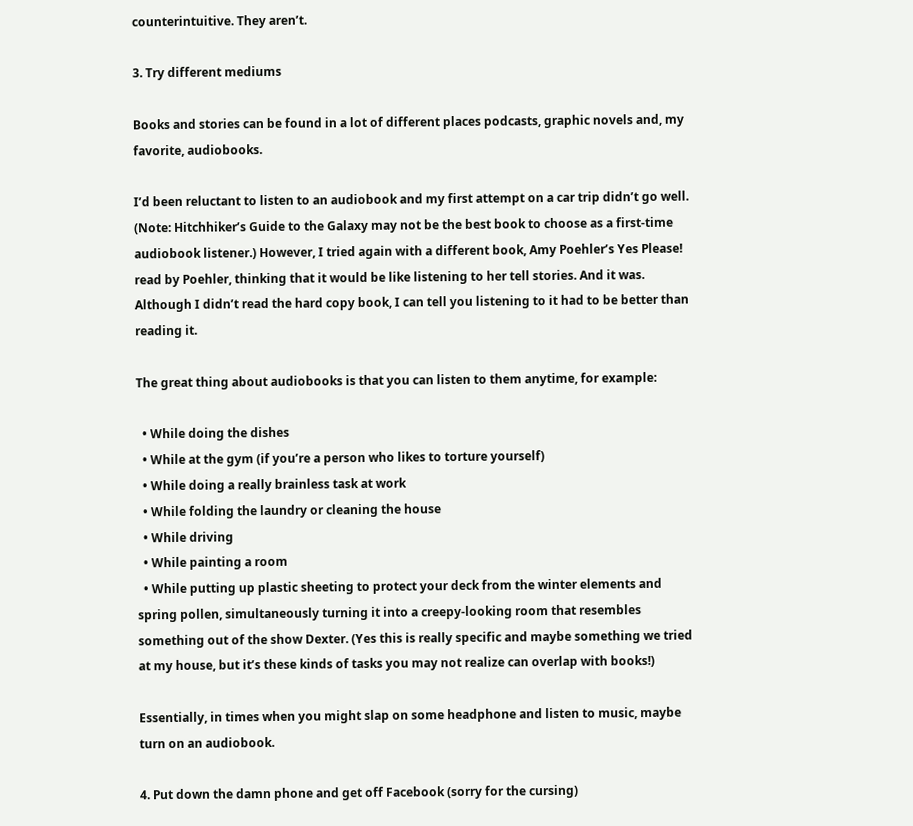counterintuitive. They aren’t.

3. Try different mediums

Books and stories can be found in a lot of different places podcasts, graphic novels and, my favorite, audiobooks.

I’d been reluctant to listen to an audiobook and my first attempt on a car trip didn’t go well. (Note: Hitchhiker’s Guide to the Galaxy may not be the best book to choose as a first-time audiobook listener.) However, I tried again with a different book, Amy Poehler’s Yes Please! read by Poehler, thinking that it would be like listening to her tell stories. And it was. Although I didn’t read the hard copy book, I can tell you listening to it had to be better than reading it.

The great thing about audiobooks is that you can listen to them anytime, for example:

  • While doing the dishes
  • While at the gym (if you’re a person who likes to torture yourself)
  • While doing a really brainless task at work
  • While folding the laundry or cleaning the house
  • While driving
  • While painting a room
  • While putting up plastic sheeting to protect your deck from the winter elements and spring pollen, simultaneously turning it into a creepy-looking room that resembles something out of the show Dexter. (Yes this is really specific and maybe something we tried at my house, but it’s these kinds of tasks you may not realize can overlap with books!)

Essentially, in times when you might slap on some headphone and listen to music, maybe turn on an audiobook.

4. Put down the damn phone and get off Facebook (sorry for the cursing)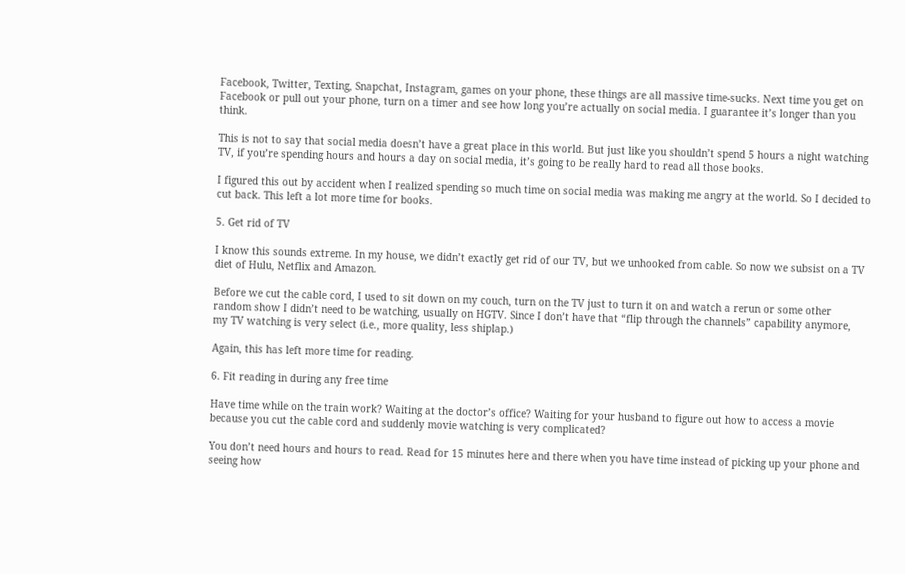Facebook, Twitter, Texting, Snapchat, Instagram, games on your phone, these things are all massive time-sucks. Next time you get on Facebook or pull out your phone, turn on a timer and see how long you’re actually on social media. I guarantee it’s longer than you think.

This is not to say that social media doesn’t have a great place in this world. But just like you shouldn’t spend 5 hours a night watching TV, if you’re spending hours and hours a day on social media, it’s going to be really hard to read all those books.

I figured this out by accident when I realized spending so much time on social media was making me angry at the world. So I decided to cut back. This left a lot more time for books.

5. Get rid of TV

I know this sounds extreme. In my house, we didn’t exactly get rid of our TV, but we unhooked from cable. So now we subsist on a TV diet of Hulu, Netflix and Amazon.

Before we cut the cable cord, I used to sit down on my couch, turn on the TV just to turn it on and watch a rerun or some other random show I didn’t need to be watching, usually on HGTV. Since I don’t have that “flip through the channels” capability anymore, my TV watching is very select (i.e., more quality, less shiplap.)

Again, this has left more time for reading.

6. Fit reading in during any free time

Have time while on the train work? Waiting at the doctor’s office? Waiting for your husband to figure out how to access a movie because you cut the cable cord and suddenly movie watching is very complicated?

You don’t need hours and hours to read. Read for 15 minutes here and there when you have time instead of picking up your phone and seeing how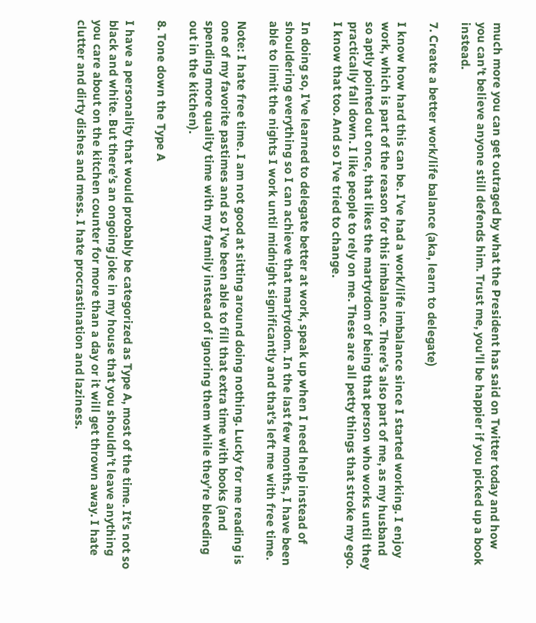much more you can get outraged by what the President has said on Twitter today and how you can’t believe anyone still defends him. Trust me, you’ll be happier if you picked up a book instead.

7. Create a better work/life balance (aka, learn to delegate)

I know how hard this can be. I’ve had a work/life imbalance since I started working. I enjoy work, which is part of the reason for this imbalance. There’s also part of me, as my husband so aptly pointed out once, that likes the martyrdom of being that person who works until they practically fall down. I like people to rely on me. These are all petty things that stroke my ego. I know that too. And so I’ve tried to change.

In doing so, I’ve learned to delegate better at work, speak up when I need help instead of shouldering everything so I can achieve that martyrdom. In the last few months, I have been able to limit the nights I work until midnight significantly and that’s left me with free time.

Note: I hate free time. I am not good at sitting around doing nothing. Lucky for me reading is one of my favorite pastimes and so I’ve been able to fill that extra time with books (and spending more quality time with my family instead of ignoring them while they’re bleeding out in the kitchen).

8. Tone down the Type A

I have a personality that would probably be categorized as Type A, most of the time. It’s not so black and white. But there’s an ongoing joke in my house that you shouldn’t leave anything you care about on the kitchen counter for more than a day or it will get thrown away. I hate clutter and dirty dishes and mess. I hate procrastination and laziness.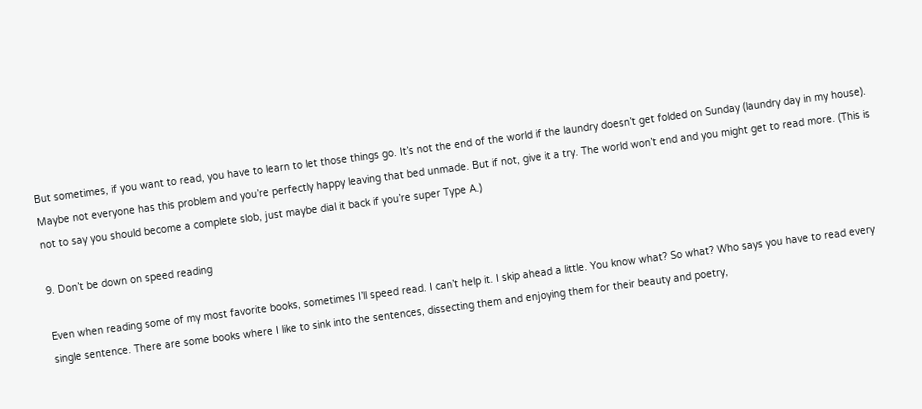But sometimes, if you want to read, you have to learn to let those things go. It’s not the end of the world if the laundry doesn’t get folded on Sunday (laundry day in my house). Maybe not everyone has this problem and you’re perfectly happy leaving that bed unmade. But if not, give it a try. The world won’t end and you might get to read more. (This is not to say you should become a complete slob, just maybe dial it back if you’re super Type A.)

9. Don’t be down on speed reading

Even when reading some of my most favorite books, sometimes I’ll speed read. I can’t help it. I skip ahead a little. You know what? So what? Who says you have to read every single sentence. There are some books where I like to sink into the sentences, dissecting them and enjoying them for their beauty and poetry,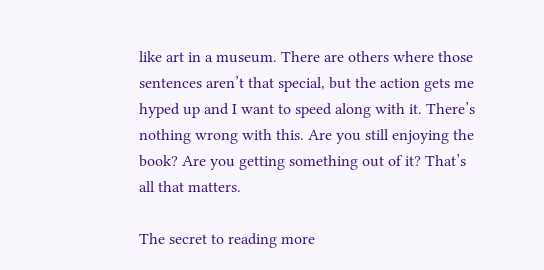like art in a museum. There are others where those sentences aren’t that special, but the action gets me hyped up and I want to speed along with it. There’s nothing wrong with this. Are you still enjoying the book? Are you getting something out of it? That’s all that matters.

The secret to reading more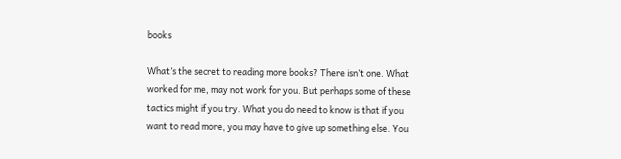books

What’s the secret to reading more books? There isn’t one. What worked for me, may not work for you. But perhaps some of these tactics might if you try. What you do need to know is that if you want to read more, you may have to give up something else. You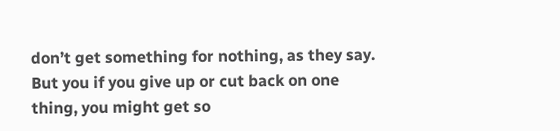don’t get something for nothing, as they say. But you if you give up or cut back on one thing, you might get so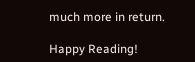much more in return.

Happy Reading!